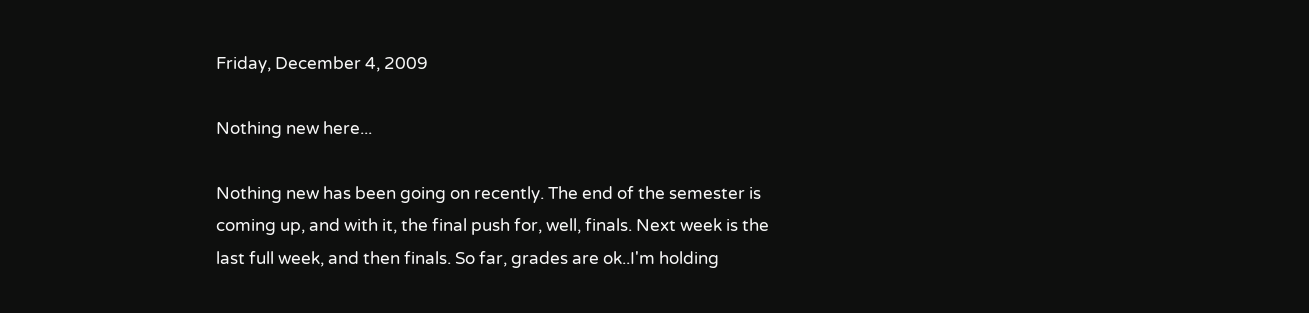Friday, December 4, 2009

Nothing new here...

Nothing new has been going on recently. The end of the semester is coming up, and with it, the final push for, well, finals. Next week is the last full week, and then finals. So far, grades are ok..I'm holding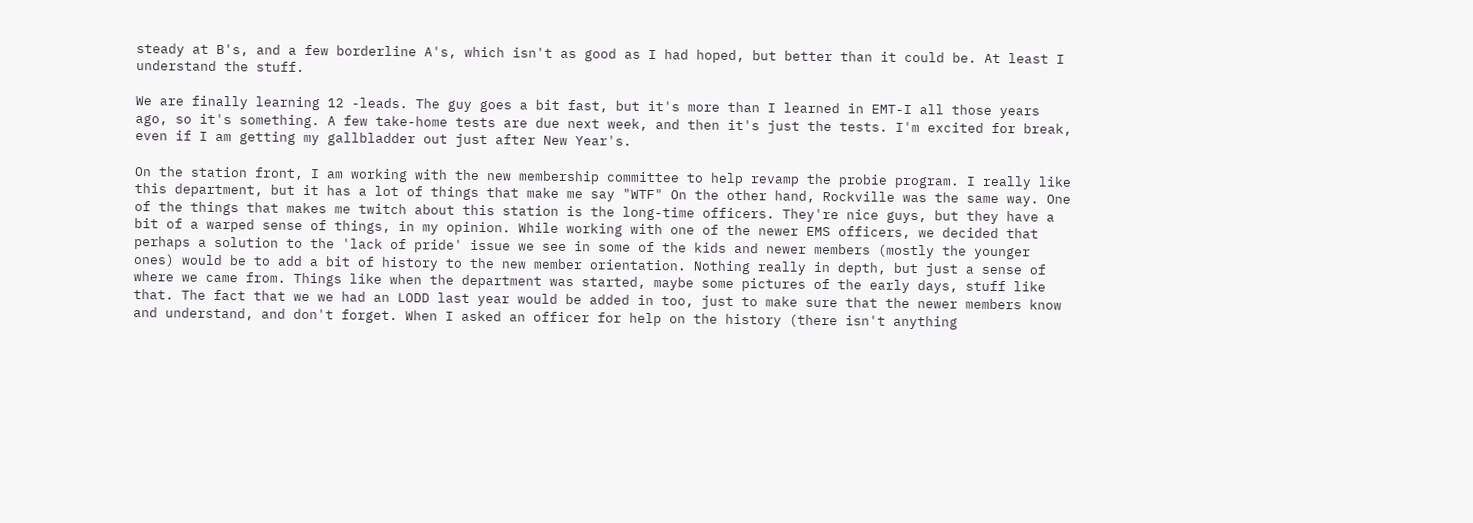steady at B's, and a few borderline A's, which isn't as good as I had hoped, but better than it could be. At least I understand the stuff.

We are finally learning 12 -leads. The guy goes a bit fast, but it's more than I learned in EMT-I all those years ago, so it's something. A few take-home tests are due next week, and then it's just the tests. I'm excited for break, even if I am getting my gallbladder out just after New Year's.

On the station front, I am working with the new membership committee to help revamp the probie program. I really like this department, but it has a lot of things that make me say "WTF" On the other hand, Rockville was the same way. One of the things that makes me twitch about this station is the long-time officers. They're nice guys, but they have a bit of a warped sense of things, in my opinion. While working with one of the newer EMS officers, we decided that perhaps a solution to the 'lack of pride' issue we see in some of the kids and newer members (mostly the younger ones) would be to add a bit of history to the new member orientation. Nothing really in depth, but just a sense of where we came from. Things like when the department was started, maybe some pictures of the early days, stuff like that. The fact that we we had an LODD last year would be added in too, just to make sure that the newer members know and understand, and don't forget. When I asked an officer for help on the history (there isn't anything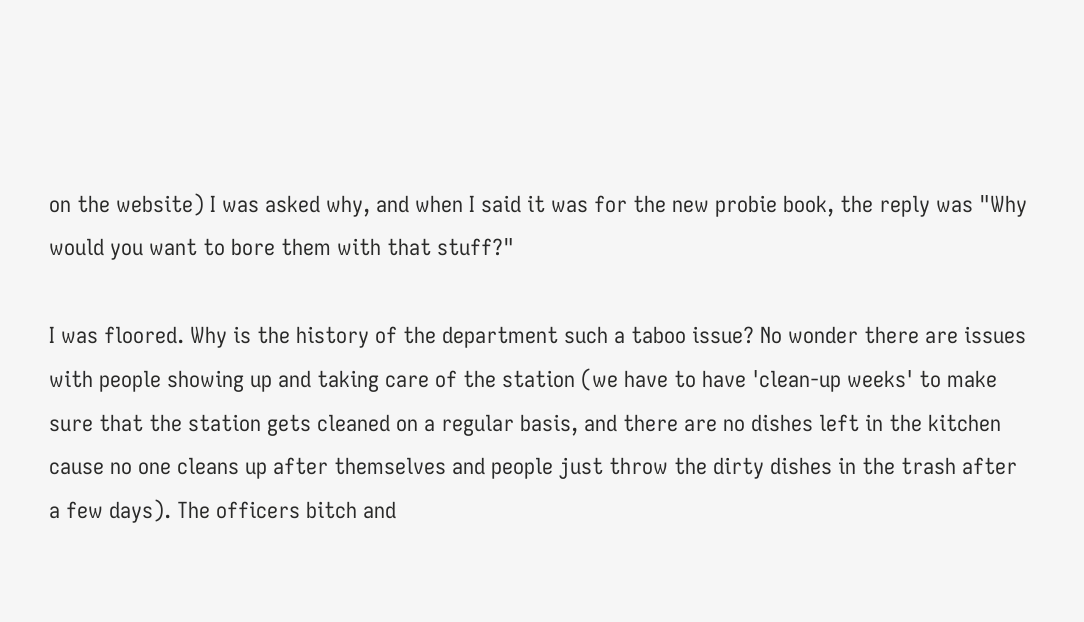on the website) I was asked why, and when I said it was for the new probie book, the reply was "Why would you want to bore them with that stuff?"

I was floored. Why is the history of the department such a taboo issue? No wonder there are issues with people showing up and taking care of the station (we have to have 'clean-up weeks' to make sure that the station gets cleaned on a regular basis, and there are no dishes left in the kitchen cause no one cleans up after themselves and people just throw the dirty dishes in the trash after a few days). The officers bitch and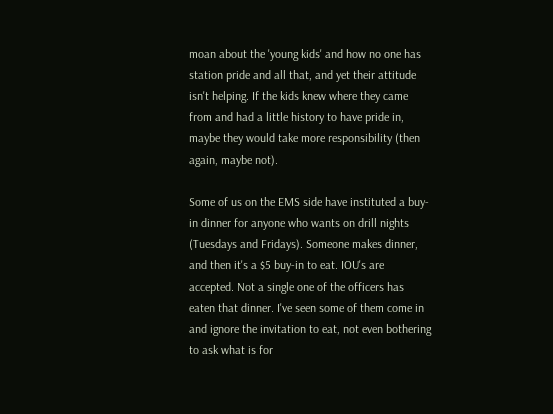moan about the 'young kids' and how no one has station pride and all that, and yet their attitude isn't helping. If the kids knew where they came from and had a little history to have pride in, maybe they would take more responsibility (then again, maybe not).

Some of us on the EMS side have instituted a buy-in dinner for anyone who wants on drill nights (Tuesdays and Fridays). Someone makes dinner, and then it's a $5 buy-in to eat. IOU's are accepted. Not a single one of the officers has eaten that dinner. I've seen some of them come in and ignore the invitation to eat, not even bothering to ask what is for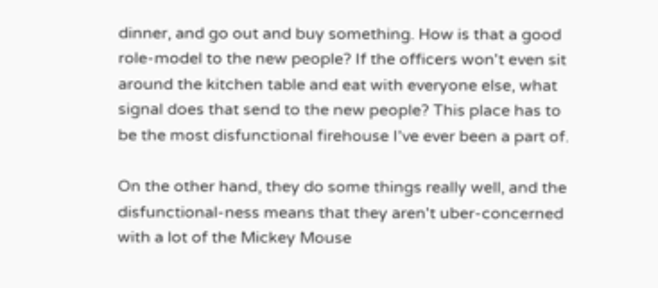dinner, and go out and buy something. How is that a good role-model to the new people? If the officers won't even sit around the kitchen table and eat with everyone else, what signal does that send to the new people? This place has to be the most disfunctional firehouse I've ever been a part of.

On the other hand, they do some things really well, and the disfunctional-ness means that they aren't uber-concerned with a lot of the Mickey Mouse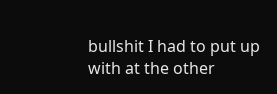bullshit I had to put up with at the other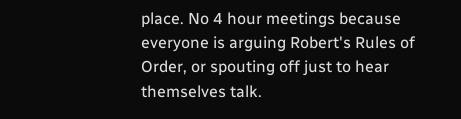place. No 4 hour meetings because everyone is arguing Robert's Rules of Order, or spouting off just to hear themselves talk.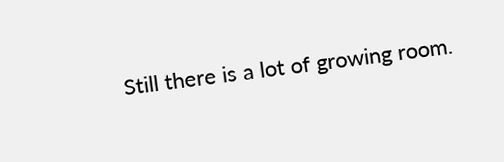Still there is a lot of growing room.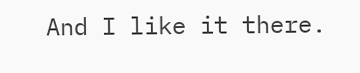And I like it there.